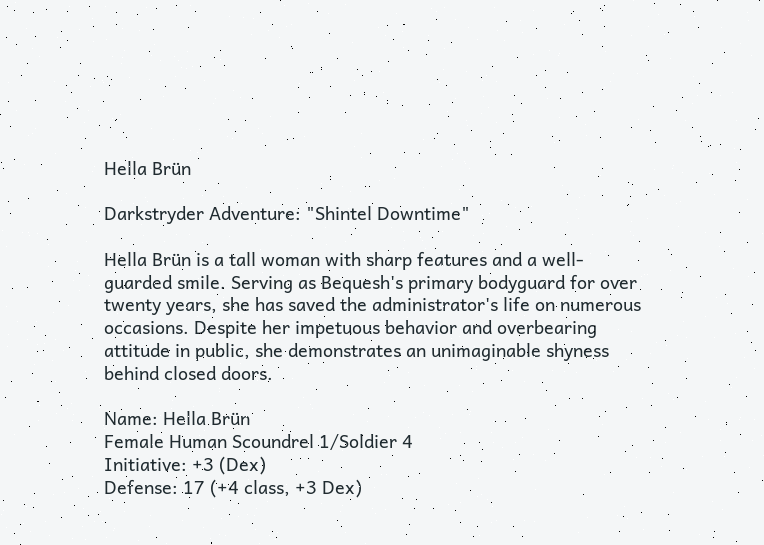Hella Brün

Darkstryder Adventure: "Shintel Downtime"

Hella Brün is a tall woman with sharp features and a well-guarded smile. Serving as Bequesh's primary bodyguard for over twenty years, she has saved the administrator's life on numerous occasions. Despite her impetuous behavior and overbearing attitude in public, she demonstrates an unimaginable shyness behind closed doors.

Name: Hella Brün
Female Human Scoundrel 1/Soldier 4
Initiative: +3 (Dex)
Defense: 17 (+4 class, +3 Dex)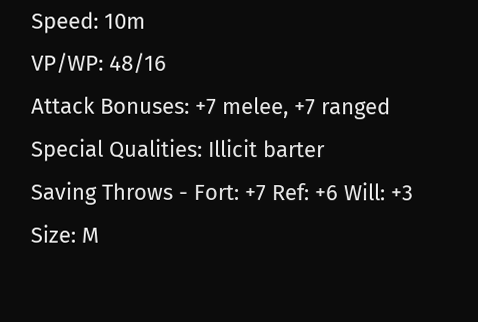Speed: 10m
VP/WP: 48/16
Attack Bonuses: +7 melee, +7 ranged
Special Qualities: Illicit barter
Saving Throws - Fort: +7 Ref: +6 Will: +3
Size: M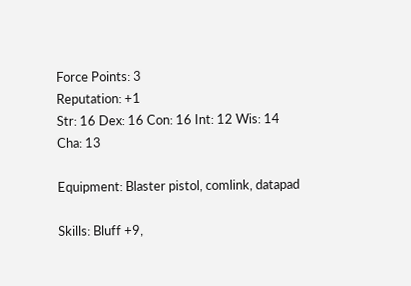Force Points: 3
Reputation: +1
Str: 16 Dex: 16 Con: 16 Int: 12 Wis: 14 Cha: 13

Equipment: Blaster pistol, comlink, datapad

Skills: Bluff +9,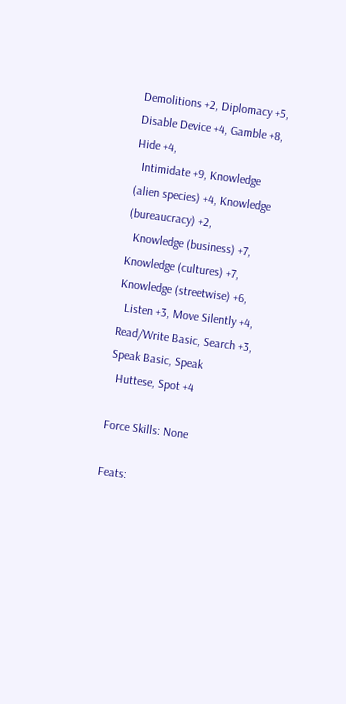Demolitions +2, Diplomacy +5, Disable Device +4, Gamble +8, Hide +4,
  Intimidate +9, Knowledge (alien species) +4, Knowledge (bureaucracy) +2,
  Knowledge (business) +7, Knowledge (cultures) +7, Knowledge (streetwise) +6,
  Listen +3, Move Silently +4, Read/Write Basic, Search +3, Speak Basic, Speak
  Huttese, Spot +4

Force Skills: None

Feats: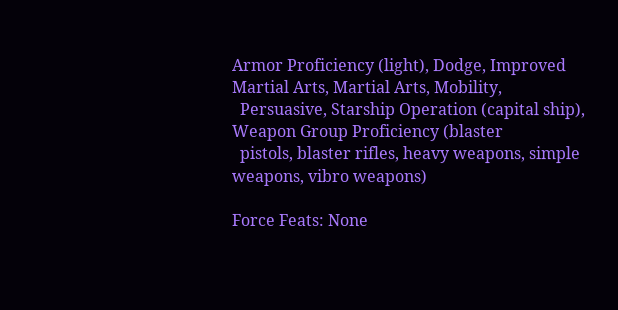Armor Proficiency (light), Dodge, Improved Martial Arts, Martial Arts, Mobility,
  Persuasive, Starship Operation (capital ship), Weapon Group Proficiency (blaster
  pistols, blaster rifles, heavy weapons, simple weapons, vibro weapons)

Force Feats: None